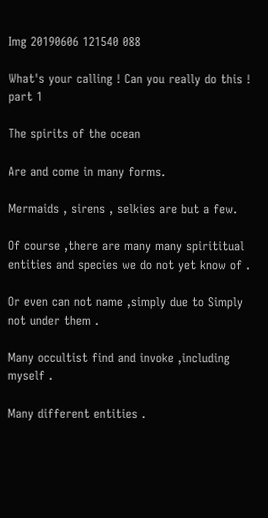Img 20190606 121540 088

What's your calling ! Can you really do this ! part 1

The spirits of the ocean

Are and come in many forms.

Mermaids , sirens , selkies are but a few.

Of course ,there are many many spirititual entities and species we do not yet know of .

Or even can not name ,simply due to Simply not under them .

Many occultist find and invoke ,including myself .

Many different entities .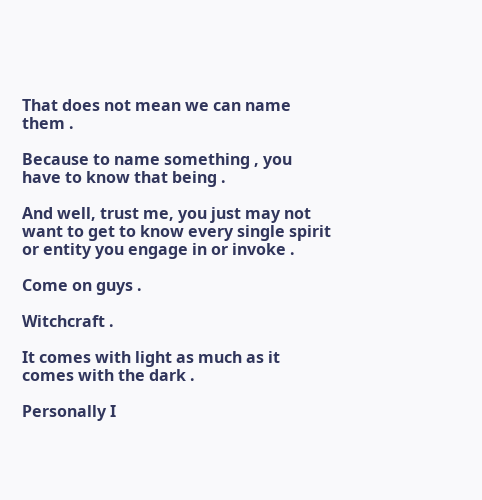That does not mean we can name them .

Because to name something , you have to know that being .

And well, trust me, you just may not want to get to know every single spirit or entity you engage in or invoke .

Come on guys .

Witchcraft .

It comes with light as much as it comes with the dark .

Personally I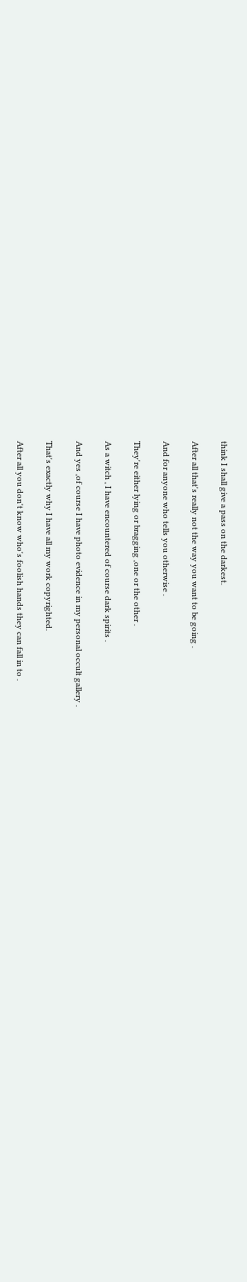think I shall give a pass on the darkest.

After all that's really not the way you want to be going .

And for anyone who tells you otherwise .

They're either lying or bragging ,one or the other .

As a witch , I have encountered of course dark spirits .

And yes ,of course I have photo evidence in my personal occult gallery .

That's exactly why I have all my work copyrighted.

After all you don't know who's foolish hands they can fall in to .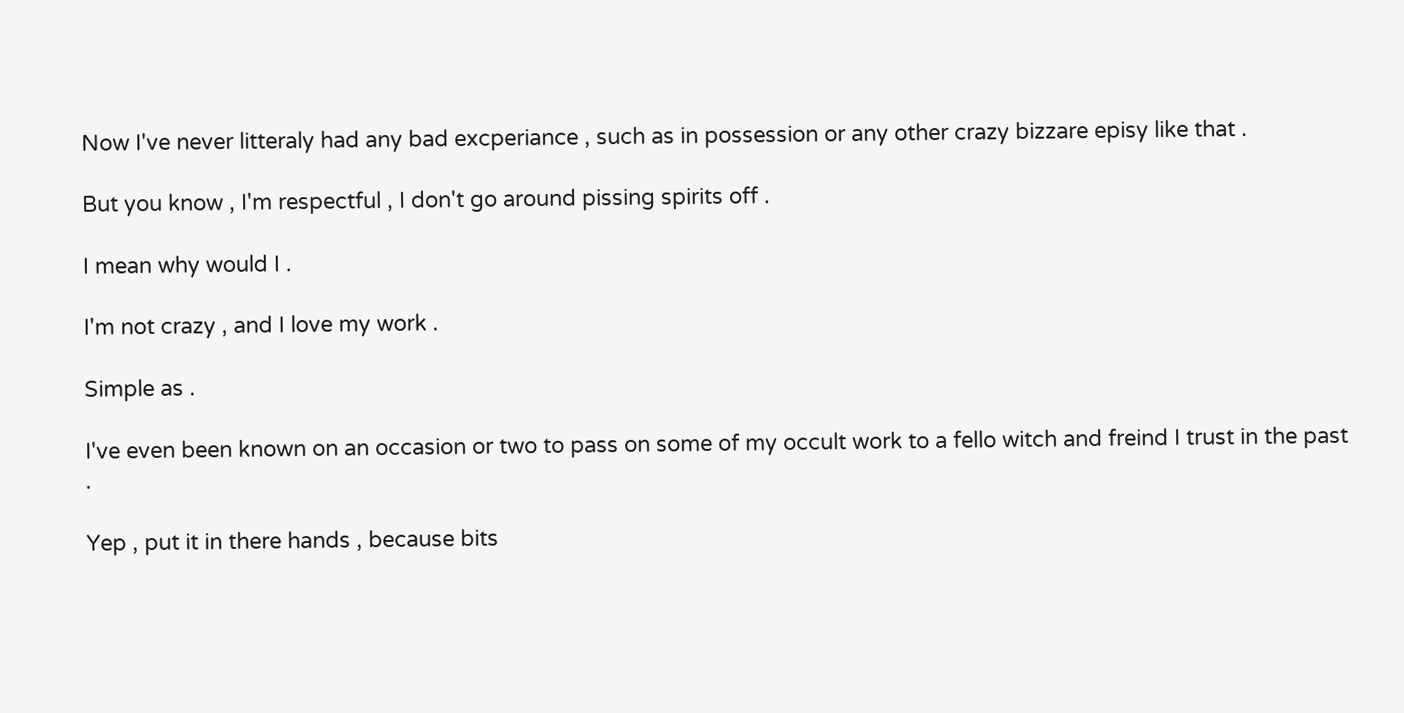Now I've never litteraly had any bad excperiance , such as in possession or any other crazy bizzare episy like that .

But you know , I'm respectful , I don't go around pissing spirits off .

I mean why would I .

I'm not crazy , and I love my work .

Simple as .

I've even been known on an occasion or two to pass on some of my occult work to a fello witch and freind I trust in the past .

Yep , put it in there hands , because bits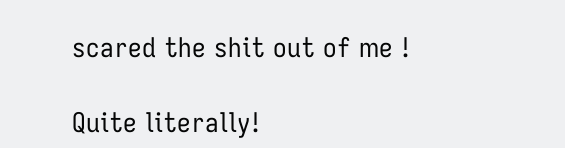scared the shit out of me !

Quite literally!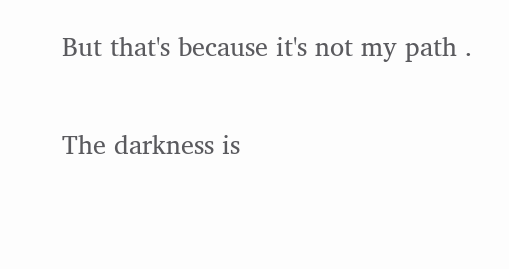But that's because it's not my path .

The darkness is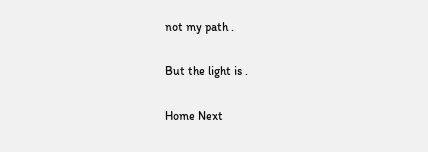not my path .

But the light is .

Home Next